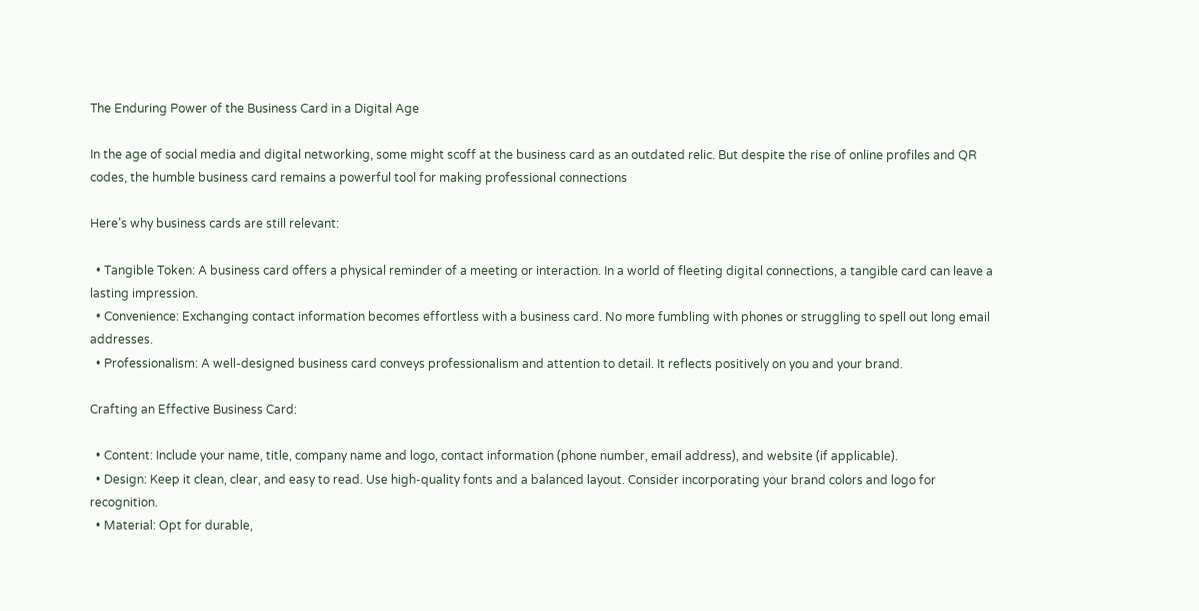The Enduring Power of the Business Card in a Digital Age

In the age of social media and digital networking, some might scoff at the business card as an outdated relic. But despite the rise of online profiles and QR codes, the humble business card remains a powerful tool for making professional connections

Here’s why business cards are still relevant:

  • Tangible Token: A business card offers a physical reminder of a meeting or interaction. In a world of fleeting digital connections, a tangible card can leave a lasting impression.
  • Convenience: Exchanging contact information becomes effortless with a business card. No more fumbling with phones or struggling to spell out long email addresses.
  • Professionalism: A well-designed business card conveys professionalism and attention to detail. It reflects positively on you and your brand.

Crafting an Effective Business Card:

  • Content: Include your name, title, company name and logo, contact information (phone number, email address), and website (if applicable).
  • Design: Keep it clean, clear, and easy to read. Use high-quality fonts and a balanced layout. Consider incorporating your brand colors and logo for recognition.
  • Material: Opt for durable,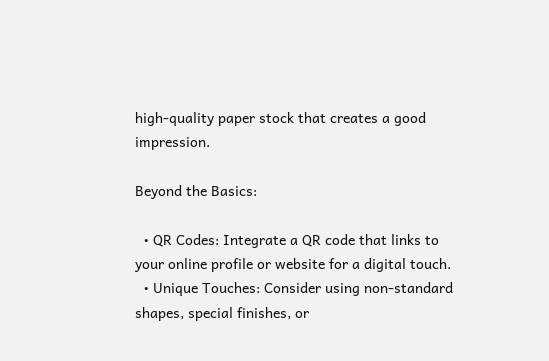high-quality paper stock that creates a good impression.

Beyond the Basics:

  • QR Codes: Integrate a QR code that links to your online profile or website for a digital touch.
  • Unique Touches: Consider using non-standard shapes, special finishes, or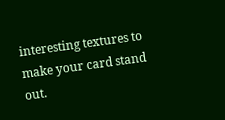interesting textures to make your card stand out.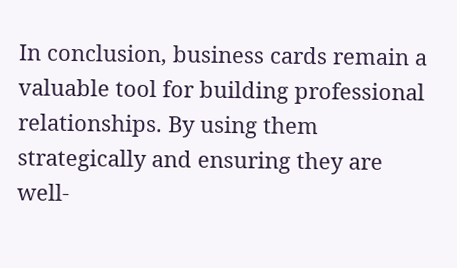In conclusion, business cards remain a valuable tool for building professional relationships. By using them strategically and ensuring they are well-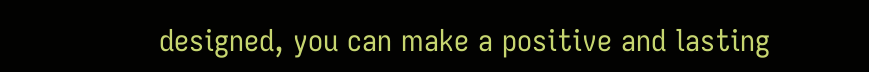designed, you can make a positive and lasting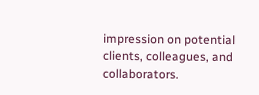impression on potential clients, colleagues, and collaborators.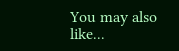You may also like...